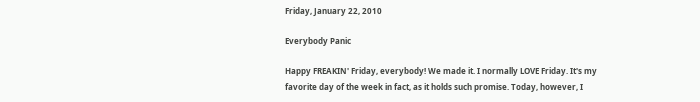Friday, January 22, 2010

Everybody Panic

Happy FREAKIN' Friday, everybody! We made it. I normally LOVE Friday. It's my favorite day of the week in fact, as it holds such promise. Today, however, I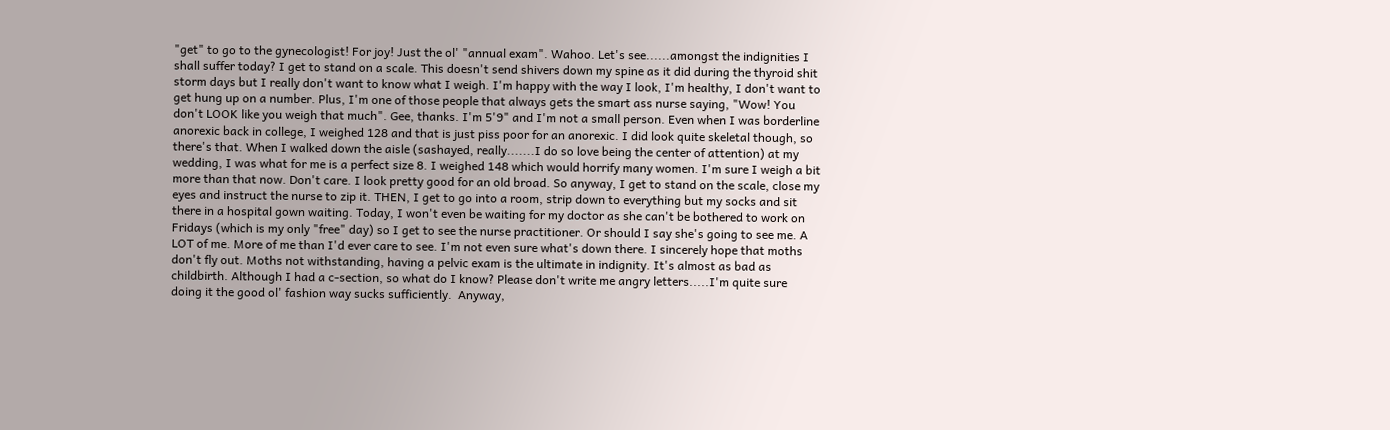"get" to go to the gynecologist! For joy! Just the ol' "annual exam". Wahoo. Let's see......amongst the indignities I shall suffer today? I get to stand on a scale. This doesn't send shivers down my spine as it did during the thyroid shit storm days but I really don't want to know what I weigh. I'm happy with the way I look, I'm healthy, I don't want to get hung up on a number. Plus, I'm one of those people that always gets the smart ass nurse saying, "Wow! You don't LOOK like you weigh that much". Gee, thanks. I'm 5'9" and I'm not a small person. Even when I was borderline anorexic back in college, I weighed 128 and that is just piss poor for an anorexic. I did look quite skeletal though, so there's that. When I walked down the aisle (sashayed, really.......I do so love being the center of attention) at my wedding, I was what for me is a perfect size 8. I weighed 148 which would horrify many women. I'm sure I weigh a bit more than that now. Don't care. I look pretty good for an old broad. So anyway, I get to stand on the scale, close my eyes and instruct the nurse to zip it. THEN, I get to go into a room, strip down to everything but my socks and sit there in a hospital gown waiting. Today, I won't even be waiting for my doctor as she can't be bothered to work on Fridays (which is my only "free" day) so I get to see the nurse practitioner. Or should I say she's going to see me. A LOT of me. More of me than I'd ever care to see. I'm not even sure what's down there. I sincerely hope that moths don't fly out. Moths not withstanding, having a pelvic exam is the ultimate in indignity. It's almost as bad as childbirth. Although I had a c-section, so what do I know? Please don't write me angry letters.....I'm quite sure doing it the good ol' fashion way sucks sufficiently.  Anyway,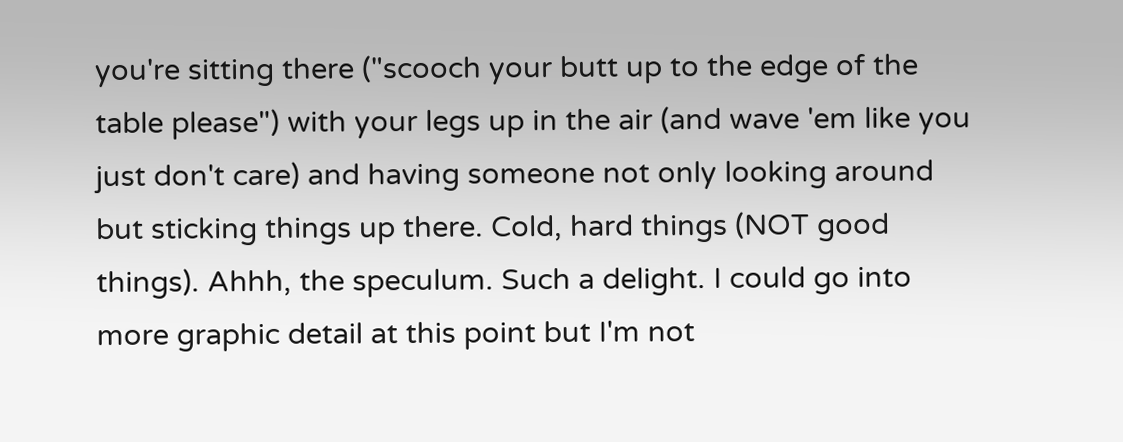you're sitting there ("scooch your butt up to the edge of the table please") with your legs up in the air (and wave 'em like you just don't care) and having someone not only looking around but sticking things up there. Cold, hard things (NOT good things). Ahhh, the speculum. Such a delight. I could go into more graphic detail at this point but I'm not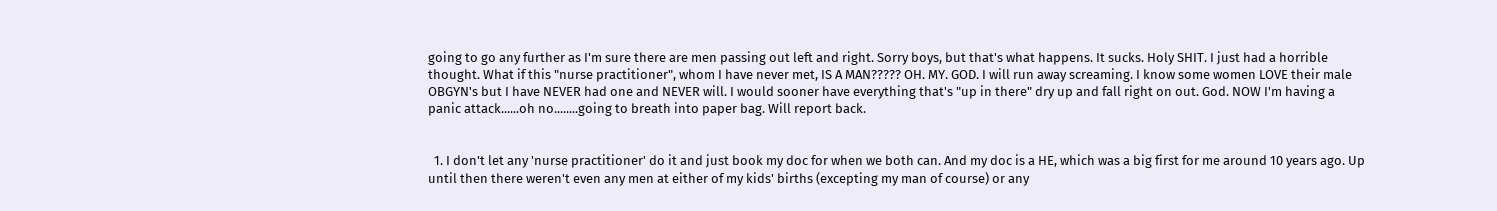going to go any further as I'm sure there are men passing out left and right. Sorry boys, but that's what happens. It sucks. Holy SHIT. I just had a horrible thought. What if this "nurse practitioner", whom I have never met, IS A MAN????? OH. MY. GOD. I will run away screaming. I know some women LOVE their male OBGYN's but I have NEVER had one and NEVER will. I would sooner have everything that's "up in there" dry up and fall right on out. God. NOW I'm having a panic attack......oh no........going to breath into paper bag. Will report back.


  1. I don't let any 'nurse practitioner' do it and just book my doc for when we both can. And my doc is a HE, which was a big first for me around 10 years ago. Up until then there weren't even any men at either of my kids' births (excepting my man of course) or any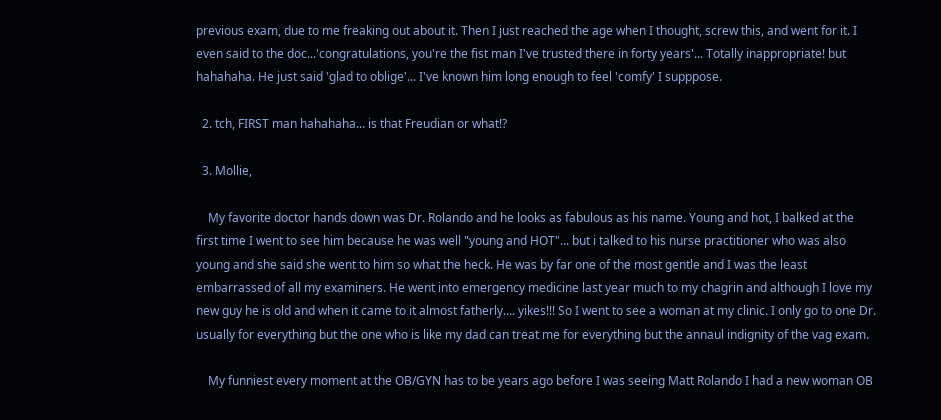previous exam, due to me freaking out about it. Then I just reached the age when I thought, screw this, and went for it. I even said to the doc...'congratulations, you're the fist man I've trusted there in forty years'... Totally inappropriate! but hahahaha. He just said 'glad to oblige'... I've known him long enough to feel 'comfy' I supppose.

  2. tch, FIRST man hahahaha... is that Freudian or what!?

  3. Mollie,

    My favorite doctor hands down was Dr. Rolando and he looks as fabulous as his name. Young and hot, I balked at the first time I went to see him because he was well "young and HOT"... but i talked to his nurse practitioner who was also young and she said she went to him so what the heck. He was by far one of the most gentle and I was the least embarrassed of all my examiners. He went into emergency medicine last year much to my chagrin and although I love my new guy he is old and when it came to it almost fatherly.... yikes!!! So I went to see a woman at my clinic. I only go to one Dr. usually for everything but the one who is like my dad can treat me for everything but the annaul indignity of the vag exam.

    My funniest every moment at the OB/GYN has to be years ago before I was seeing Matt Rolando I had a new woman OB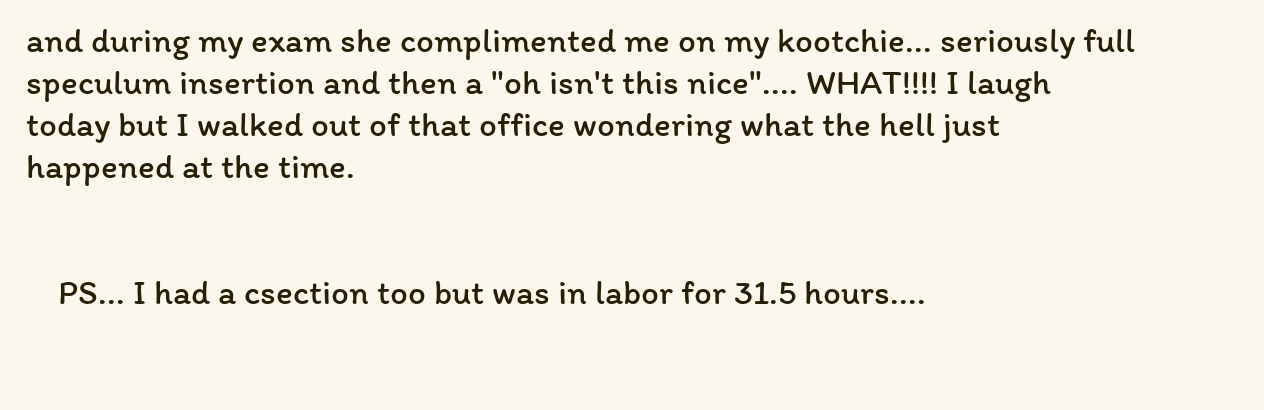and during my exam she complimented me on my kootchie... seriously full speculum insertion and then a "oh isn't this nice".... WHAT!!!! I laugh today but I walked out of that office wondering what the hell just happened at the time.


    PS... I had a csection too but was in labor for 31.5 hours....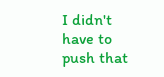I didn't have to push that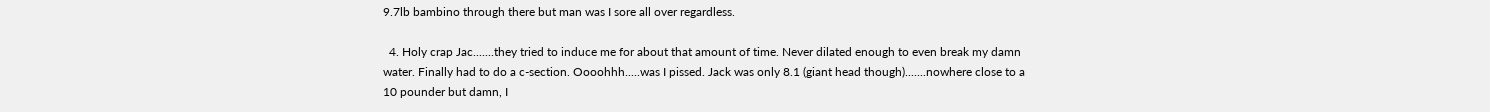9.7lb bambino through there but man was I sore all over regardless.

  4. Holy crap Jac.......they tried to induce me for about that amount of time. Never dilated enough to even break my damn water. Finally had to do a c-section. Oooohhh.....was I pissed. Jack was only 8.1 (giant head though).......nowhere close to a 10 pounder but damn, I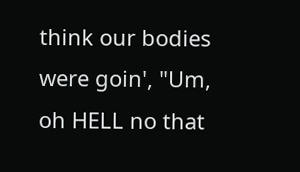think our bodies were goin', "Um, oh HELL no that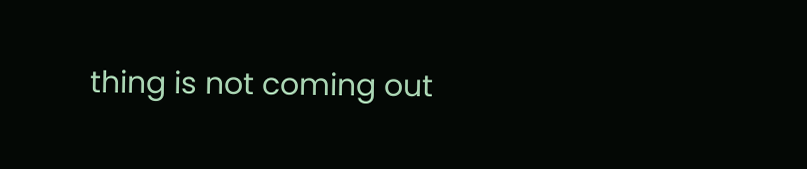thing is not coming out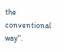the conventional way".